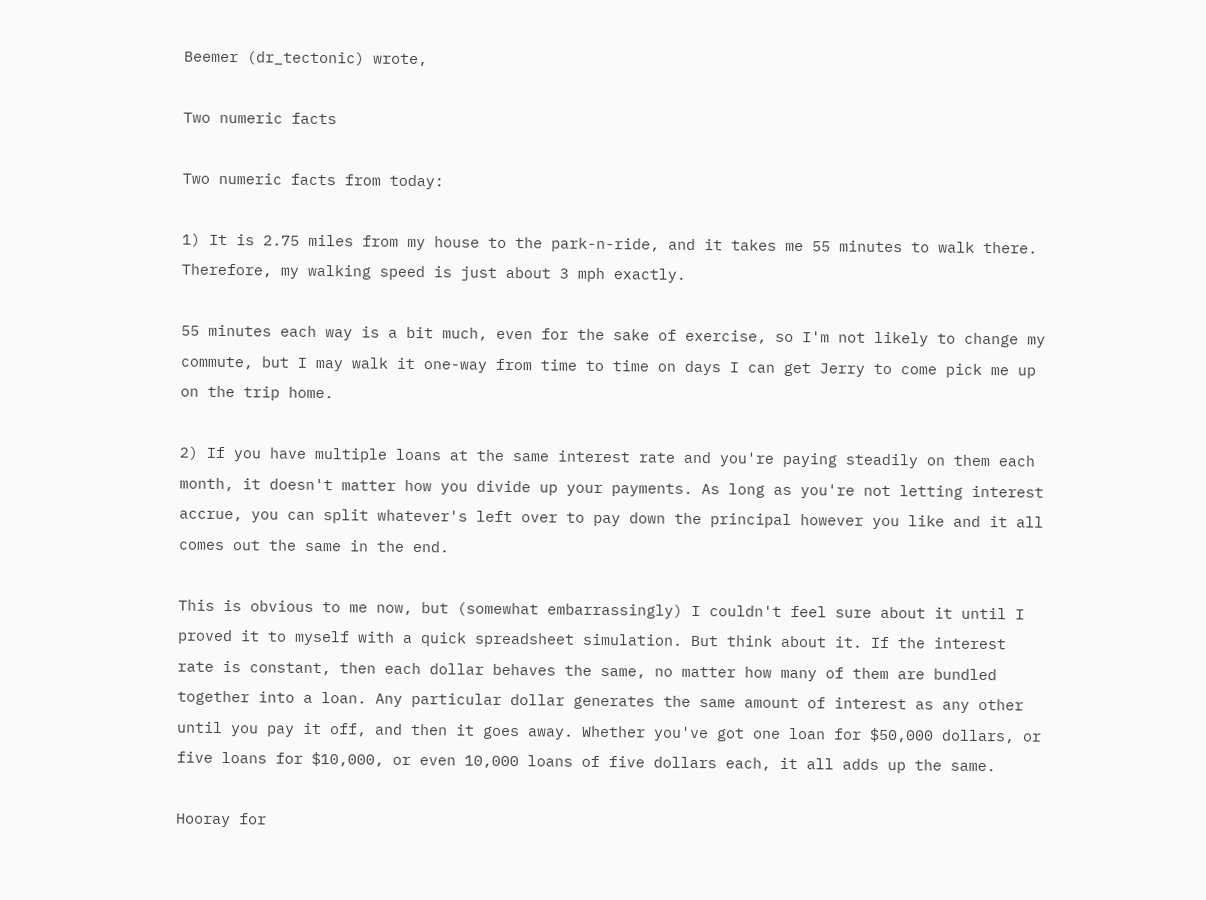Beemer (dr_tectonic) wrote,

Two numeric facts

Two numeric facts from today:

1) It is 2.75 miles from my house to the park-n-ride, and it takes me 55 minutes to walk there. Therefore, my walking speed is just about 3 mph exactly.

55 minutes each way is a bit much, even for the sake of exercise, so I'm not likely to change my commute, but I may walk it one-way from time to time on days I can get Jerry to come pick me up on the trip home.

2) If you have multiple loans at the same interest rate and you're paying steadily on them each month, it doesn't matter how you divide up your payments. As long as you're not letting interest accrue, you can split whatever's left over to pay down the principal however you like and it all comes out the same in the end.

This is obvious to me now, but (somewhat embarrassingly) I couldn't feel sure about it until I proved it to myself with a quick spreadsheet simulation. But think about it. If the interest rate is constant, then each dollar behaves the same, no matter how many of them are bundled together into a loan. Any particular dollar generates the same amount of interest as any other until you pay it off, and then it goes away. Whether you've got one loan for $50,000 dollars, or five loans for $10,000, or even 10,000 loans of five dollars each, it all adds up the same.

Hooray for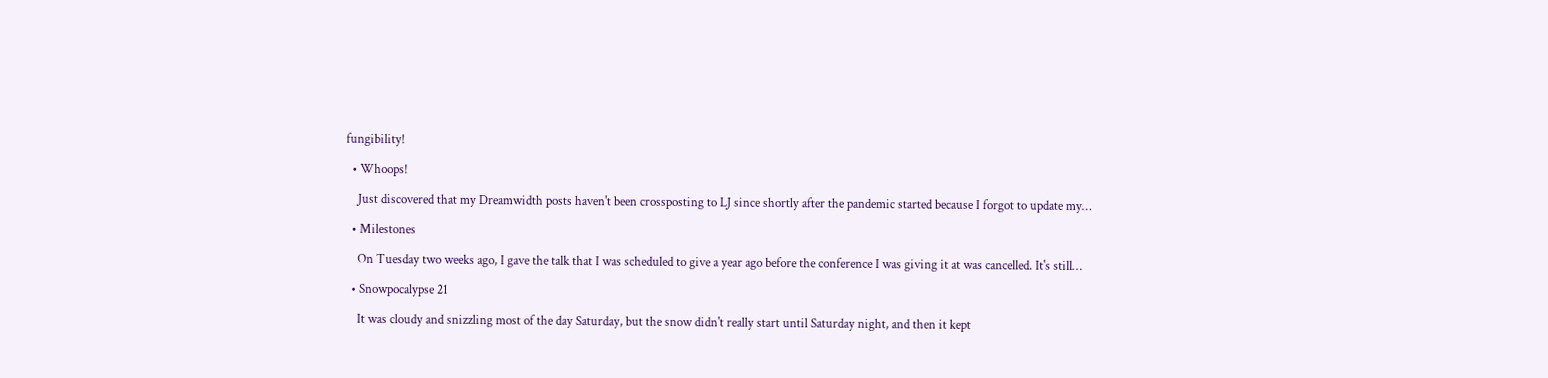fungibility!

  • Whoops!

    Just discovered that my Dreamwidth posts haven't been crossposting to LJ since shortly after the pandemic started because I forgot to update my…

  • Milestones

    On Tuesday two weeks ago, I gave the talk that I was scheduled to give a year ago before the conference I was giving it at was cancelled. It's still…

  • Snowpocalypse 21

    It was cloudy and snizzling most of the day Saturday, but the snow didn't really start until Saturday night, and then it kept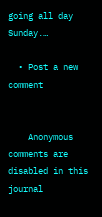going all day Sunday.…

  • Post a new comment


    Anonymous comments are disabled in this journal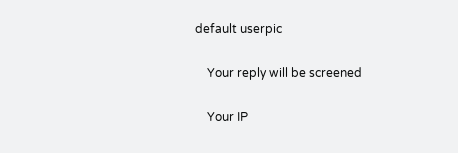default userpic

    Your reply will be screened

    Your IP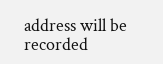address will be recorded